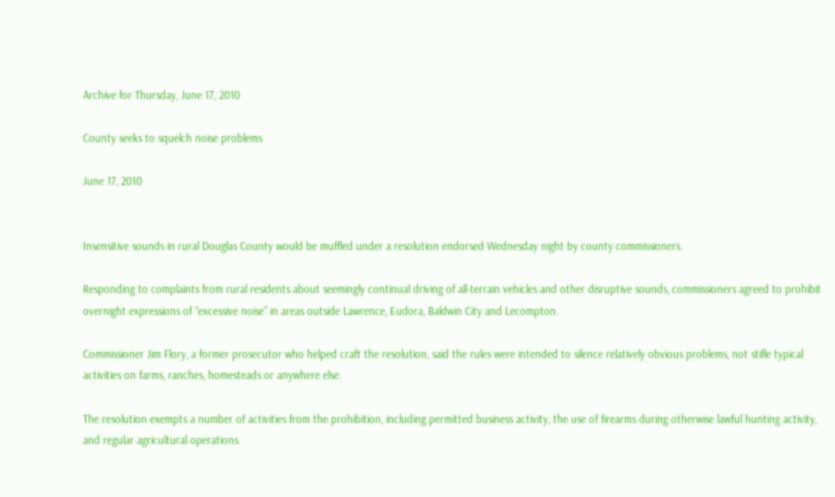Archive for Thursday, June 17, 2010

County seeks to squelch noise problems

June 17, 2010


Insensitive sounds in rural Douglas County would be muffled under a resolution endorsed Wednesday night by county commissioners.

Responding to complaints from rural residents about seemingly continual driving of all-terrain vehicles and other disruptive sounds, commissioners agreed to prohibit overnight expressions of “excessive noise” in areas outside Lawrence, Eudora, Baldwin City and Lecompton.

Commissioner Jim Flory, a former prosecutor who helped craft the resolution, said the rules were intended to silence relatively obvious problems, not stifle typical activities on farms, ranches, homesteads or anywhere else.

The resolution exempts a number of activities from the prohibition, including permitted business activity, the use of firearms during otherwise lawful hunting activity, and regular agricultural operations.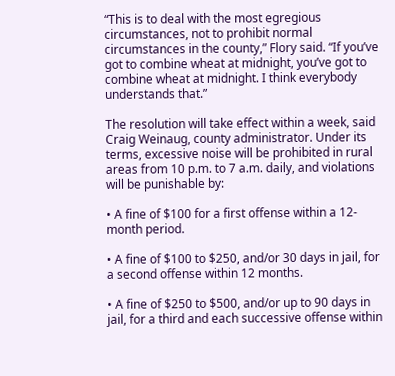“This is to deal with the most egregious circumstances, not to prohibit normal circumstances in the county,” Flory said. “If you’ve got to combine wheat at midnight, you’ve got to combine wheat at midnight. I think everybody understands that.”

The resolution will take effect within a week, said Craig Weinaug, county administrator. Under its terms, excessive noise will be prohibited in rural areas from 10 p.m. to 7 a.m. daily, and violations will be punishable by:

• A fine of $100 for a first offense within a 12-month period.

• A fine of $100 to $250, and/or 30 days in jail, for a second offense within 12 months.

• A fine of $250 to $500, and/or up to 90 days in jail, for a third and each successive offense within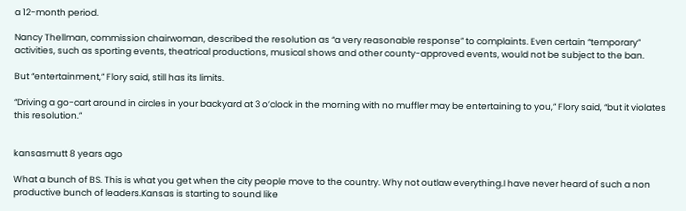a 12-month period.

Nancy Thellman, commission chairwoman, described the resolution as “a very reasonable response” to complaints. Even certain “temporary” activities, such as sporting events, theatrical productions, musical shows and other county-approved events, would not be subject to the ban.

But “entertainment,” Flory said, still has its limits.

“Driving a go-cart around in circles in your backyard at 3 o’clock in the morning with no muffler may be entertaining to you,” Flory said, “but it violates this resolution.”


kansasmutt 8 years ago

What a bunch of BS. This is what you get when the city people move to the country. Why not outlaw everything.I have never heard of such a non productive bunch of leaders.Kansas is starting to sound like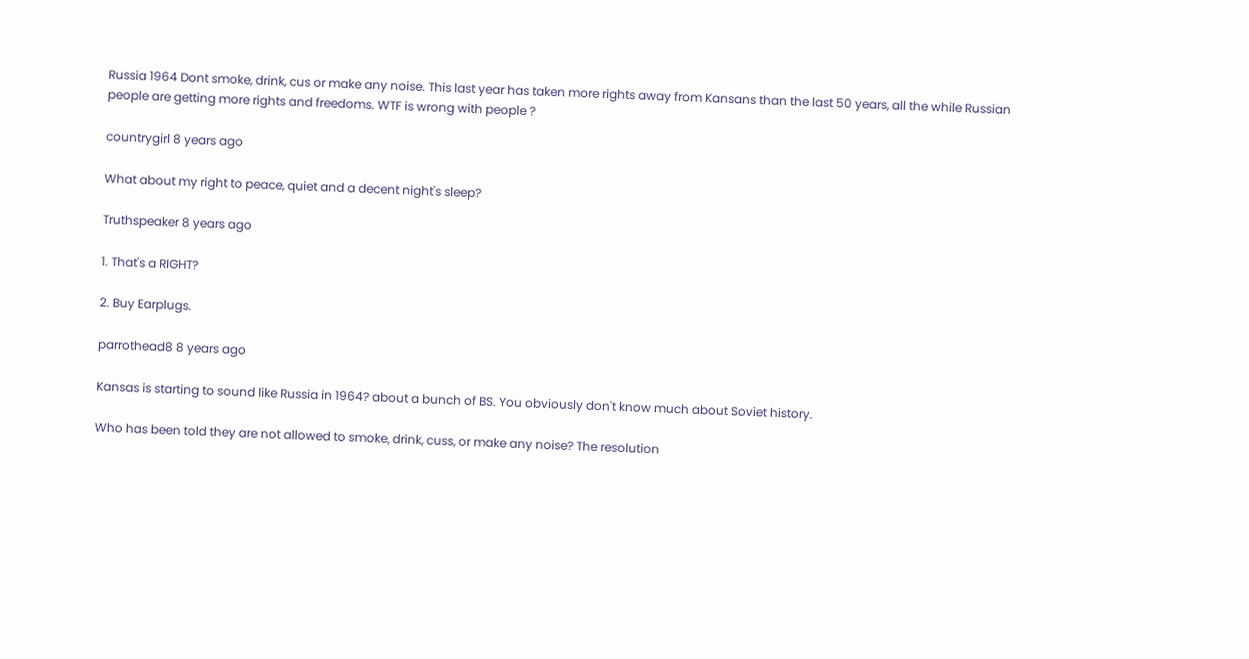Russia 1964 Dont smoke, drink, cus or make any noise. This last year has taken more rights away from Kansans than the last 50 years, all the while Russian people are getting more rights and freedoms. WTF is wrong with people ?

countrygirl 8 years ago

What about my right to peace, quiet and a decent night's sleep?

Truthspeaker 8 years ago

1. That's a RIGHT?

2. Buy Earplugs.

parrothead8 8 years ago

Kansas is starting to sound like Russia in 1964? about a bunch of BS. You obviously don't know much about Soviet history.

Who has been told they are not allowed to smoke, drink, cuss, or make any noise? The resolution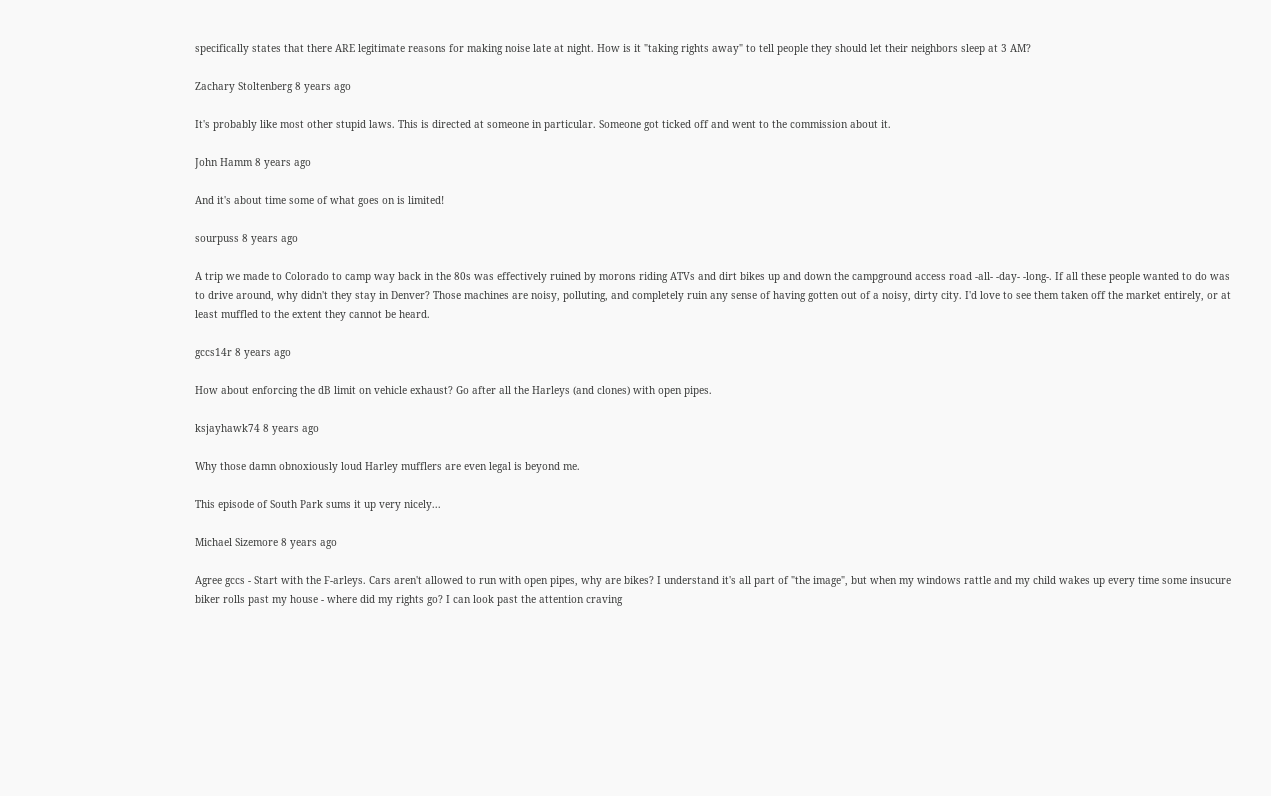specifically states that there ARE legitimate reasons for making noise late at night. How is it "taking rights away" to tell people they should let their neighbors sleep at 3 AM?

Zachary Stoltenberg 8 years ago

It's probably like most other stupid laws. This is directed at someone in particular. Someone got ticked off and went to the commission about it.

John Hamm 8 years ago

And it's about time some of what goes on is limited!

sourpuss 8 years ago

A trip we made to Colorado to camp way back in the 80s was effectively ruined by morons riding ATVs and dirt bikes up and down the campground access road -all- -day- -long-. If all these people wanted to do was to drive around, why didn't they stay in Denver? Those machines are noisy, polluting, and completely ruin any sense of having gotten out of a noisy, dirty city. I'd love to see them taken off the market entirely, or at least muffled to the extent they cannot be heard.

gccs14r 8 years ago

How about enforcing the dB limit on vehicle exhaust? Go after all the Harleys (and clones) with open pipes.

ksjayhawk74 8 years ago

Why those damn obnoxiously loud Harley mufflers are even legal is beyond me.

This episode of South Park sums it up very nicely...

Michael Sizemore 8 years ago

Agree gccs - Start with the F-arleys. Cars aren't allowed to run with open pipes, why are bikes? I understand it's all part of "the image", but when my windows rattle and my child wakes up every time some insucure biker rolls past my house - where did my rights go? I can look past the attention craving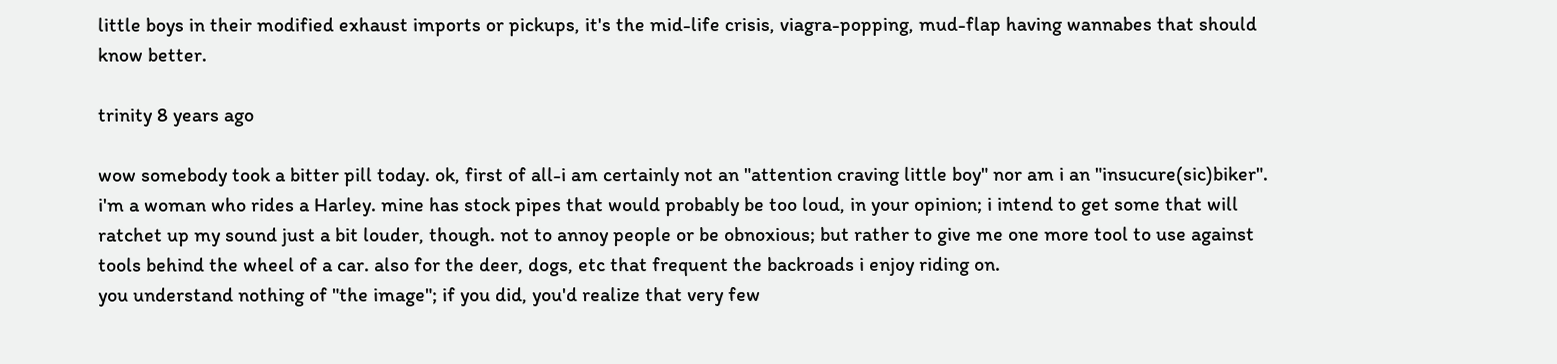little boys in their modified exhaust imports or pickups, it's the mid-life crisis, viagra-popping, mud-flap having wannabes that should know better.

trinity 8 years ago

wow somebody took a bitter pill today. ok, first of all-i am certainly not an "attention craving little boy" nor am i an "insucure(sic)biker". i'm a woman who rides a Harley. mine has stock pipes that would probably be too loud, in your opinion; i intend to get some that will ratchet up my sound just a bit louder, though. not to annoy people or be obnoxious; but rather to give me one more tool to use against tools behind the wheel of a car. also for the deer, dogs, etc that frequent the backroads i enjoy riding on.
you understand nothing of "the image"; if you did, you'd realize that very few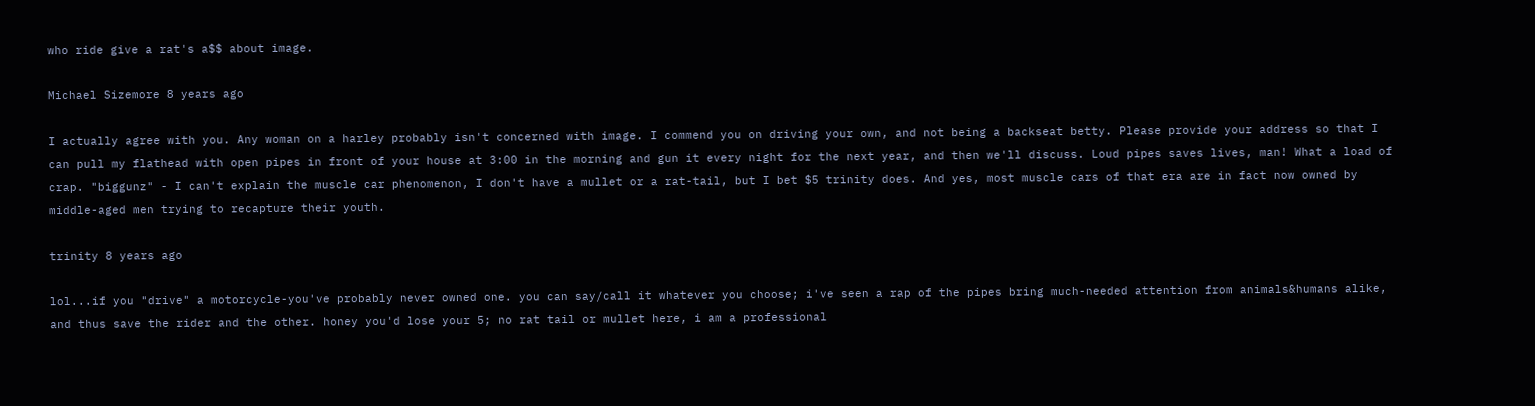who ride give a rat's a$$ about image.

Michael Sizemore 8 years ago

I actually agree with you. Any woman on a harley probably isn't concerned with image. I commend you on driving your own, and not being a backseat betty. Please provide your address so that I can pull my flathead with open pipes in front of your house at 3:00 in the morning and gun it every night for the next year, and then we'll discuss. Loud pipes saves lives, man! What a load of crap. "biggunz" - I can't explain the muscle car phenomenon, I don't have a mullet or a rat-tail, but I bet $5 trinity does. And yes, most muscle cars of that era are in fact now owned by middle-aged men trying to recapture their youth.

trinity 8 years ago

lol...if you "drive" a motorcycle-you've probably never owned one. you can say/call it whatever you choose; i've seen a rap of the pipes bring much-needed attention from animals&humans alike, and thus save the rider and the other. honey you'd lose your 5; no rat tail or mullet here, i am a professional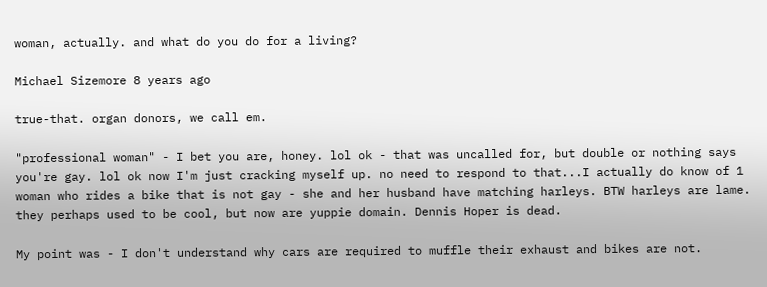woman, actually. and what do you do for a living?

Michael Sizemore 8 years ago

true-that. organ donors, we call em.

"professional woman" - I bet you are, honey. lol ok - that was uncalled for, but double or nothing says you're gay. lol ok now I'm just cracking myself up. no need to respond to that...I actually do know of 1 woman who rides a bike that is not gay - she and her husband have matching harleys. BTW harleys are lame. they perhaps used to be cool, but now are yuppie domain. Dennis Hoper is dead.

My point was - I don't understand why cars are required to muffle their exhaust and bikes are not.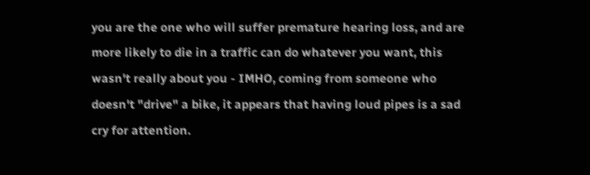you are the one who will suffer premature hearing loss, and are more likely to die in a traffic can do whatever you want, this wasn't really about you - IMHO, coming from someone who doesn't "drive" a bike, it appears that having loud pipes is a sad cry for attention.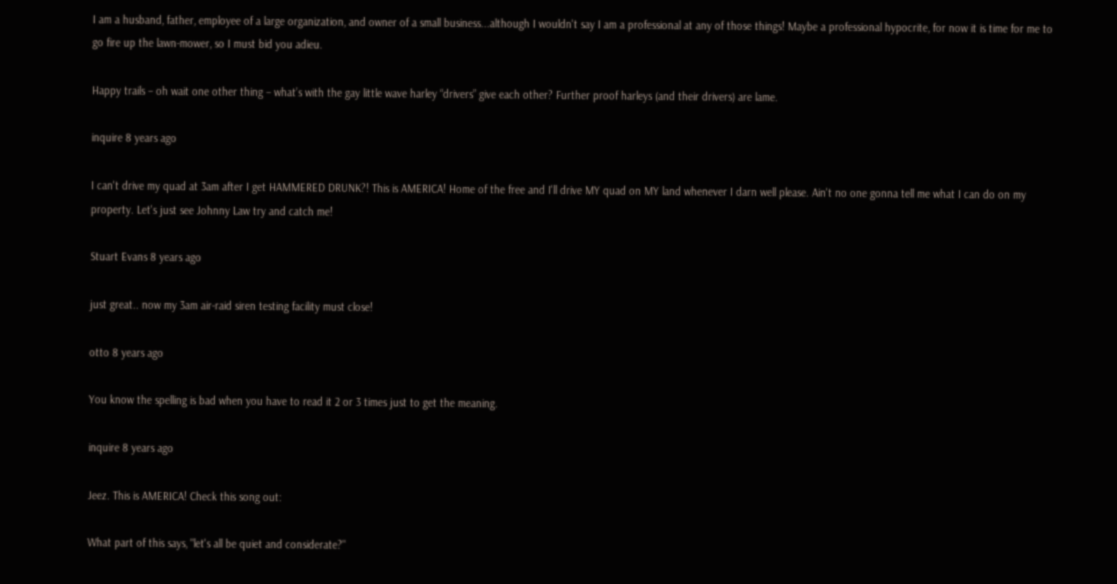I am a husband, father, employee of a large organization, and owner of a small business...although I wouldn't say I am a professional at any of those things! Maybe a professional hypocrite, for now it is time for me to go fire up the lawn-mower, so I must bid you adieu.

Happy trails – oh wait one other thing – what’s with the gay little wave harley “drivers” give each other? Further proof harleys (and their drivers) are lame.

inquire 8 years ago

I can't drive my quad at 3am after I get HAMMERED DRUNK?! This is AMERICA! Home of the free and I'll drive MY quad on MY land whenever I darn well please. Ain't no one gonna tell me what I can do on my property. Let's just see Johnny Law try and catch me!

Stuart Evans 8 years ago

just great.. now my 3am air-raid siren testing facility must close!

otto 8 years ago

You know the spelling is bad when you have to read it 2 or 3 times just to get the meaning.

inquire 8 years ago

Jeez. This is AMERICA! Check this song out:

What part of this says, "let's all be quiet and considerate?"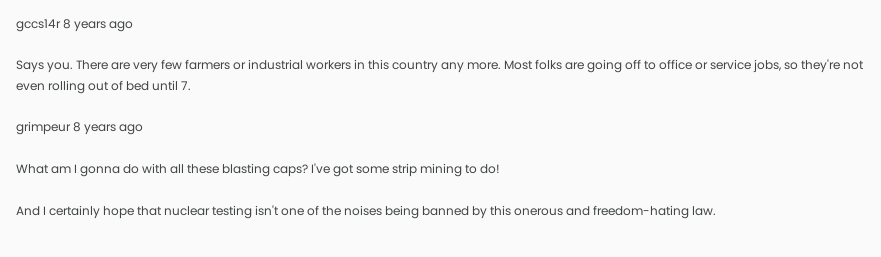gccs14r 8 years ago

Says you. There are very few farmers or industrial workers in this country any more. Most folks are going off to office or service jobs, so they're not even rolling out of bed until 7.

grimpeur 8 years ago

What am I gonna do with all these blasting caps? I've got some strip mining to do!

And I certainly hope that nuclear testing isn't one of the noises being banned by this onerous and freedom-hating law.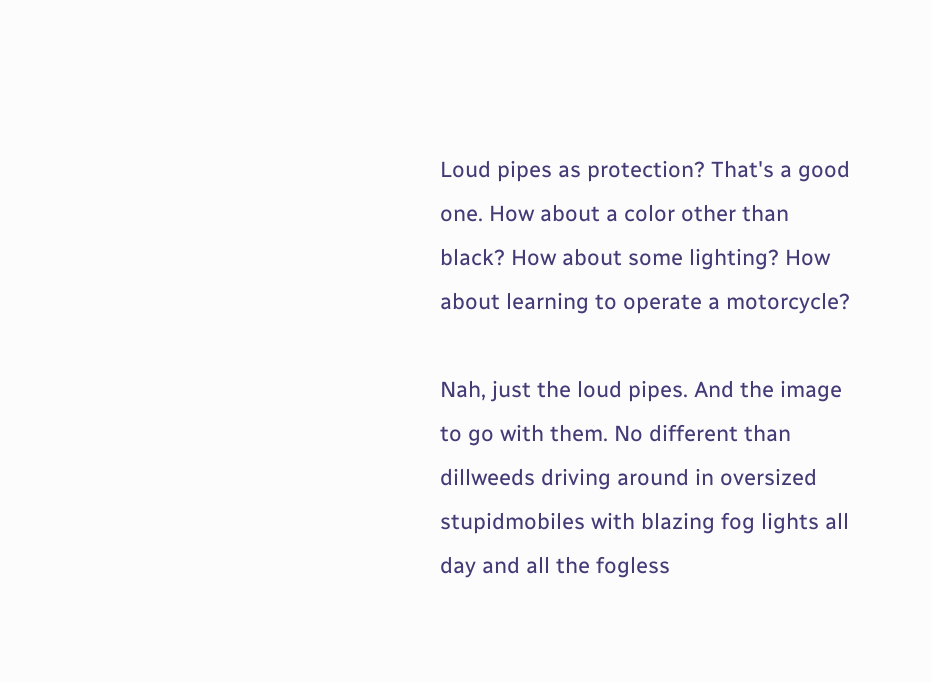Loud pipes as protection? That's a good one. How about a color other than black? How about some lighting? How about learning to operate a motorcycle?

Nah, just the loud pipes. And the image to go with them. No different than dillweeds driving around in oversized stupidmobiles with blazing fog lights all day and all the fogless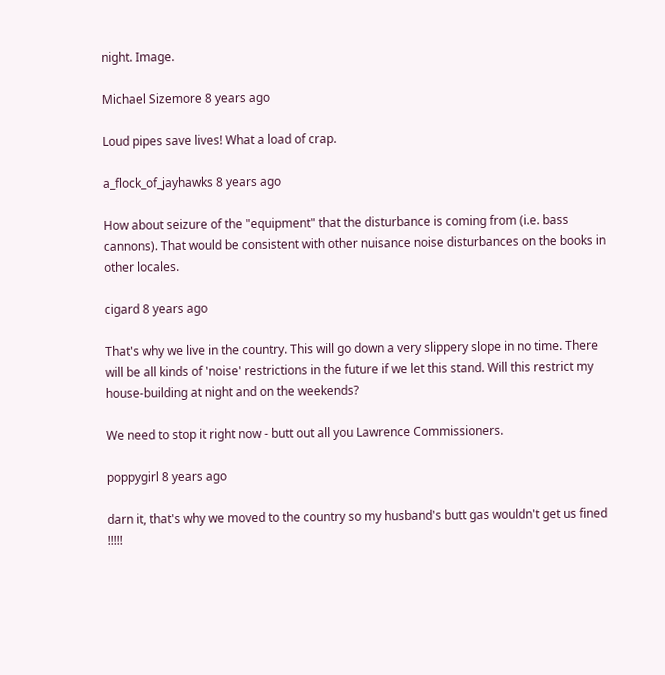night. Image.

Michael Sizemore 8 years ago

Loud pipes save lives! What a load of crap.

a_flock_of_jayhawks 8 years ago

How about seizure of the "equipment" that the disturbance is coming from (i.e. bass cannons). That would be consistent with other nuisance noise disturbances on the books in other locales.

cigard 8 years ago

That's why we live in the country. This will go down a very slippery slope in no time. There will be all kinds of 'noise' restrictions in the future if we let this stand. Will this restrict my house-building at night and on the weekends?

We need to stop it right now - butt out all you Lawrence Commissioners.

poppygirl 8 years ago

darn it, that's why we moved to the country so my husband's butt gas wouldn't get us fined !!!!!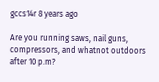gccs14r 8 years ago

Are you running saws, nail guns, compressors, and whatnot outdoors after 10 p.m?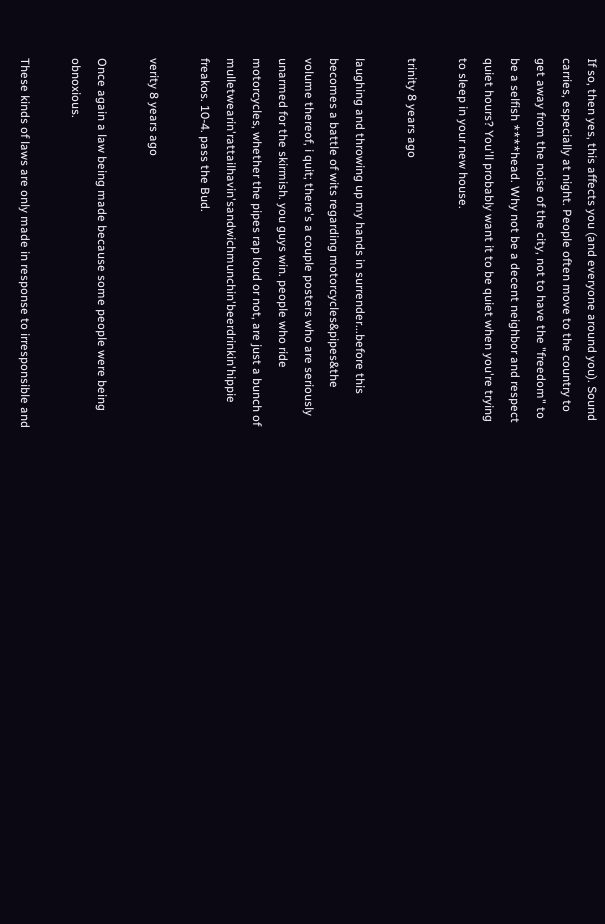If so, then yes, this affects you (and everyone around you). Sound carries, especially at night. People often move to the country to get away from the noise of the city, not to have the "freedom" to be a selfish ****head. Why not be a decent neighbor and respect quiet hours? You'll probably want it to be quiet when you're trying to sleep in your new house.

trinity 8 years ago

laughing and throwing up my hands in surrender...before this becomes a battle of wits regarding motorcycles&pipes&the volume thereof, i quit; there's a couple posters who are seriously unarmed for the skirmish. you guys win. people who ride motorcycles, whether the pipes rap loud or not, are just a bunch of mulletwearin'rattailhavin'sandwichmunchin'beerdrinkin'hippie freakos. 10-4. pass the Bud.

verity 8 years ago

Once again a law being made because some people were being obnoxious.

These kinds of laws are only made in response to irresponsible and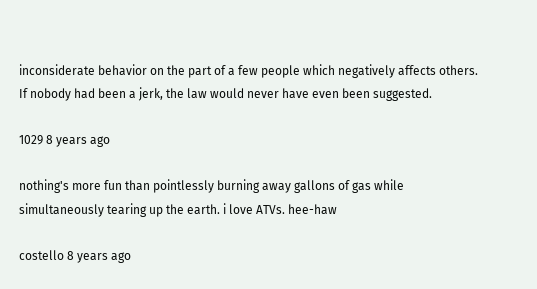inconsiderate behavior on the part of a few people which negatively affects others. If nobody had been a jerk, the law would never have even been suggested.

1029 8 years ago

nothing's more fun than pointlessly burning away gallons of gas while simultaneously tearing up the earth. i love ATVs. hee-haw

costello 8 years ago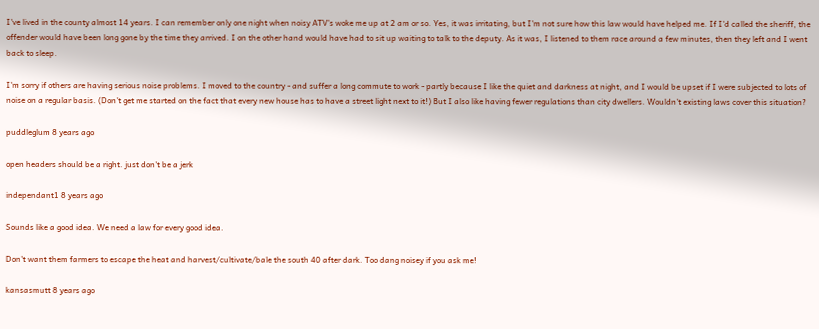I've lived in the county almost 14 years. I can remember only one night when noisy ATV's woke me up at 2 am or so. Yes, it was irritating, but I'm not sure how this law would have helped me. If I'd called the sheriff, the offender would have been long gone by the time they arrived. I on the other hand would have had to sit up waiting to talk to the deputy. As it was, I listened to them race around a few minutes, then they left and I went back to sleep.

I'm sorry if others are having serious noise problems. I moved to the country - and suffer a long commute to work - partly because I like the quiet and darkness at night, and I would be upset if I were subjected to lots of noise on a regular basis. (Don't get me started on the fact that every new house has to have a street light next to it!) But I also like having fewer regulations than city dwellers. Wouldn't existing laws cover this situation?

puddleglum 8 years ago

open headers should be a right. just don't be a jerk

independant1 8 years ago

Sounds like a good idea. We need a law for every good idea.

Don't want them farmers to escape the heat and harvest/cultivate/bale the south 40 after dark. Too dang noisey if you ask me!

kansasmutt 8 years ago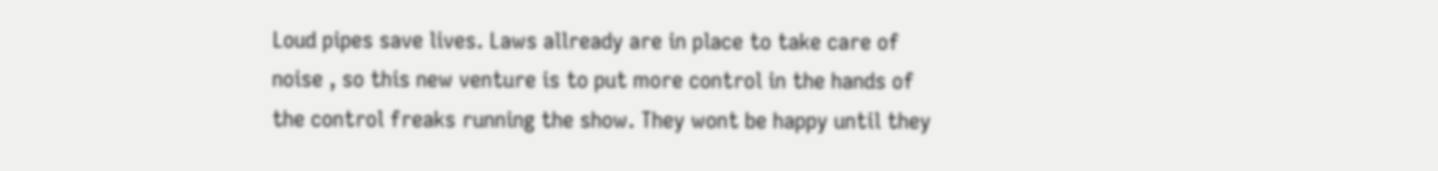Loud pipes save lives. Laws allready are in place to take care of noise , so this new venture is to put more control in the hands of the control freaks running the show. They wont be happy until they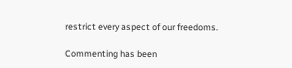restrict every aspect of our freedoms.

Commenting has been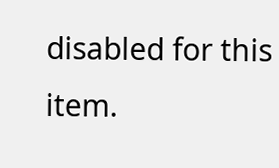disabled for this item.